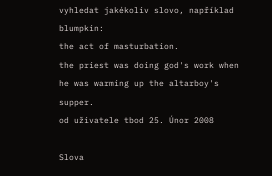vyhledat jakékoliv slovo, například blumpkin:
the act of masturbation.
the priest was doing god's work when he was warming up the altarboy's supper.
od uživatele tbod 25. Únor 2008

Slova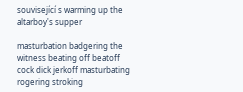související s warming up the altarboy's supper

masturbation badgering the witness beating off beatoff cock dick jerkoff masturbating rogering stroking